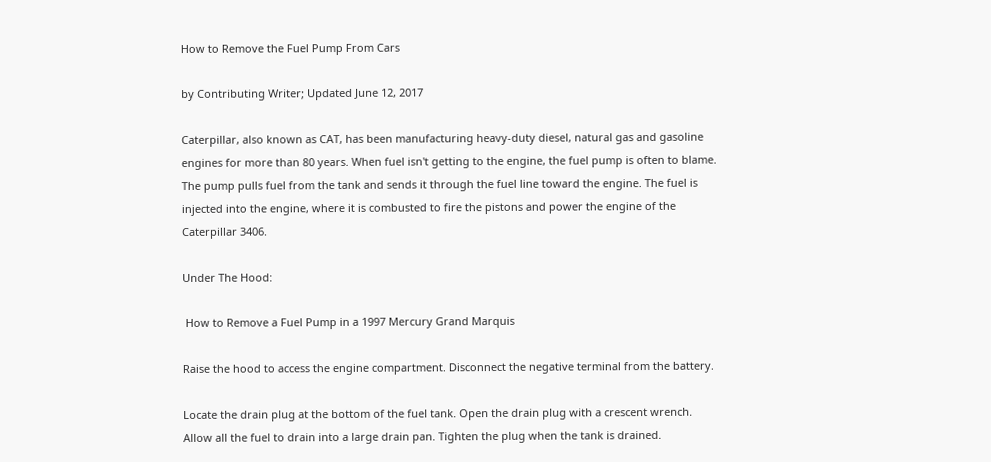How to Remove the Fuel Pump From Cars

by Contributing Writer; Updated June 12, 2017

Caterpillar, also known as CAT, has been manufacturing heavy-duty diesel, natural gas and gasoline engines for more than 80 years. When fuel isn't getting to the engine, the fuel pump is often to blame. The pump pulls fuel from the tank and sends it through the fuel line toward the engine. The fuel is injected into the engine, where it is combusted to fire the pistons and power the engine of the Caterpillar 3406.

Under The Hood:

 How to Remove a Fuel Pump in a 1997 Mercury Grand Marquis

Raise the hood to access the engine compartment. Disconnect the negative terminal from the battery.

Locate the drain plug at the bottom of the fuel tank. Open the drain plug with a crescent wrench. Allow all the fuel to drain into a large drain pan. Tighten the plug when the tank is drained.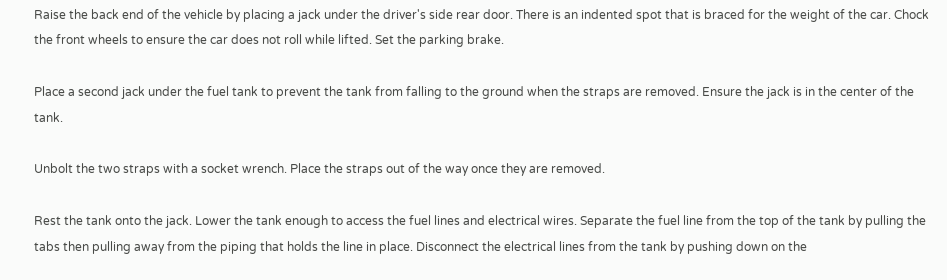Raise the back end of the vehicle by placing a jack under the driver's side rear door. There is an indented spot that is braced for the weight of the car. Chock the front wheels to ensure the car does not roll while lifted. Set the parking brake.

Place a second jack under the fuel tank to prevent the tank from falling to the ground when the straps are removed. Ensure the jack is in the center of the tank.

Unbolt the two straps with a socket wrench. Place the straps out of the way once they are removed.

Rest the tank onto the jack. Lower the tank enough to access the fuel lines and electrical wires. Separate the fuel line from the top of the tank by pulling the tabs then pulling away from the piping that holds the line in place. Disconnect the electrical lines from the tank by pushing down on the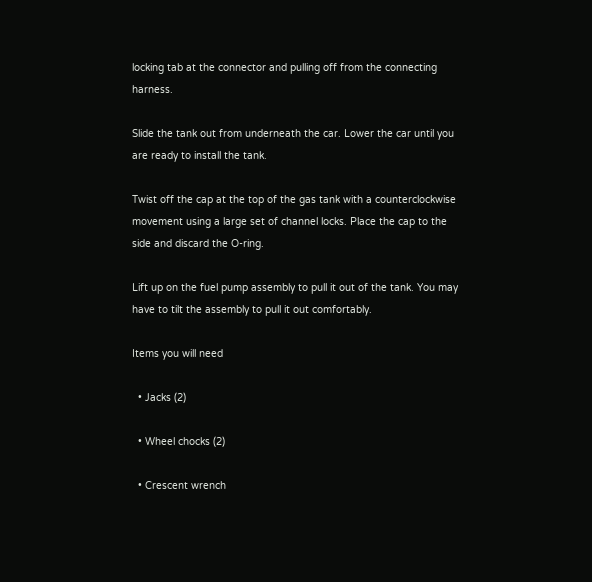locking tab at the connector and pulling off from the connecting harness.

Slide the tank out from underneath the car. Lower the car until you are ready to install the tank.

Twist off the cap at the top of the gas tank with a counterclockwise movement using a large set of channel locks. Place the cap to the side and discard the O-ring.

Lift up on the fuel pump assembly to pull it out of the tank. You may have to tilt the assembly to pull it out comfortably.

Items you will need

  • Jacks (2)

  • Wheel chocks (2)

  • Crescent wrench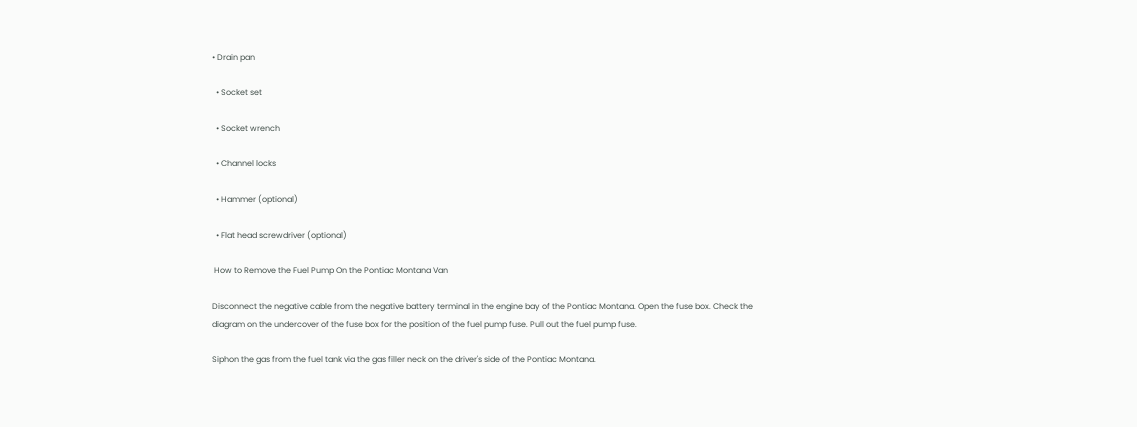• Drain pan

  • Socket set

  • Socket wrench

  • Channel locks

  • Hammer (optional)

  • Flat head screwdriver (optional)

 How to Remove the Fuel Pump On the Pontiac Montana Van

Disconnect the negative cable from the negative battery terminal in the engine bay of the Pontiac Montana. Open the fuse box. Check the diagram on the undercover of the fuse box for the position of the fuel pump fuse. Pull out the fuel pump fuse.

Siphon the gas from the fuel tank via the gas filler neck on the driver's side of the Pontiac Montana.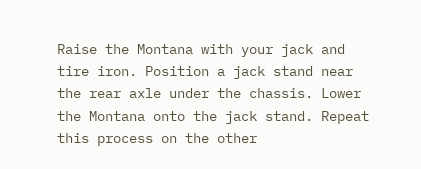Raise the Montana with your jack and tire iron. Position a jack stand near the rear axle under the chassis. Lower the Montana onto the jack stand. Repeat this process on the other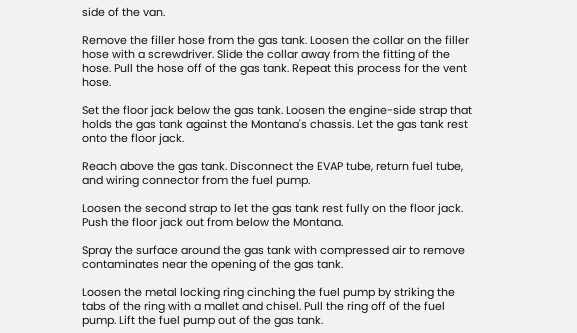side of the van.

Remove the filler hose from the gas tank. Loosen the collar on the filler hose with a screwdriver. Slide the collar away from the fitting of the hose. Pull the hose off of the gas tank. Repeat this process for the vent hose.

Set the floor jack below the gas tank. Loosen the engine-side strap that holds the gas tank against the Montana's chassis. Let the gas tank rest onto the floor jack.

Reach above the gas tank. Disconnect the EVAP tube, return fuel tube, and wiring connector from the fuel pump.

Loosen the second strap to let the gas tank rest fully on the floor jack. Push the floor jack out from below the Montana.

Spray the surface around the gas tank with compressed air to remove contaminates near the opening of the gas tank.

Loosen the metal locking ring cinching the fuel pump by striking the tabs of the ring with a mallet and chisel. Pull the ring off of the fuel pump. Lift the fuel pump out of the gas tank.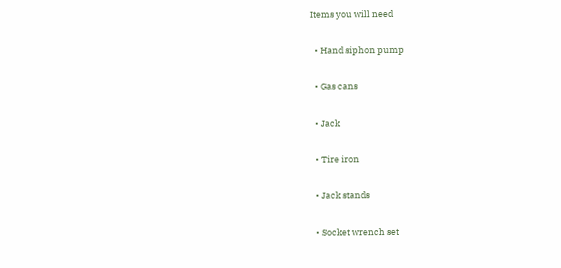Items you will need

  • Hand siphon pump

  • Gas cans

  • Jack

  • Tire iron

  • Jack stands

  • Socket wrench set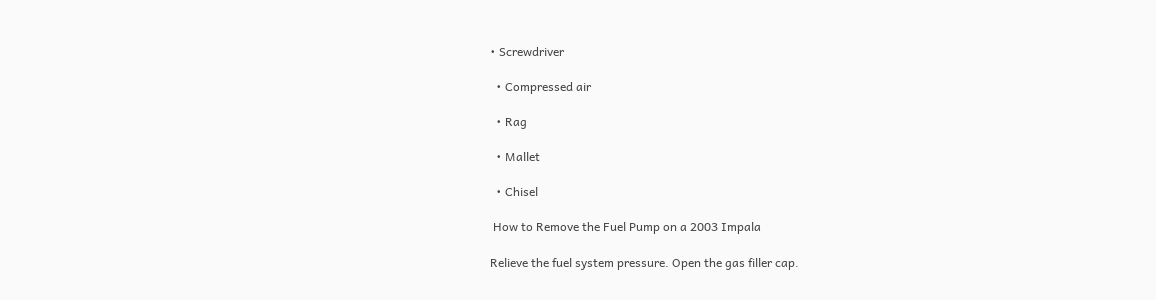• Screwdriver

  • Compressed air

  • Rag

  • Mallet

  • Chisel

 How to Remove the Fuel Pump on a 2003 Impala

Relieve the fuel system pressure. Open the gas filler cap.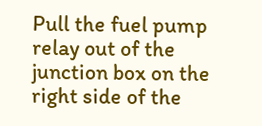Pull the fuel pump relay out of the junction box on the right side of the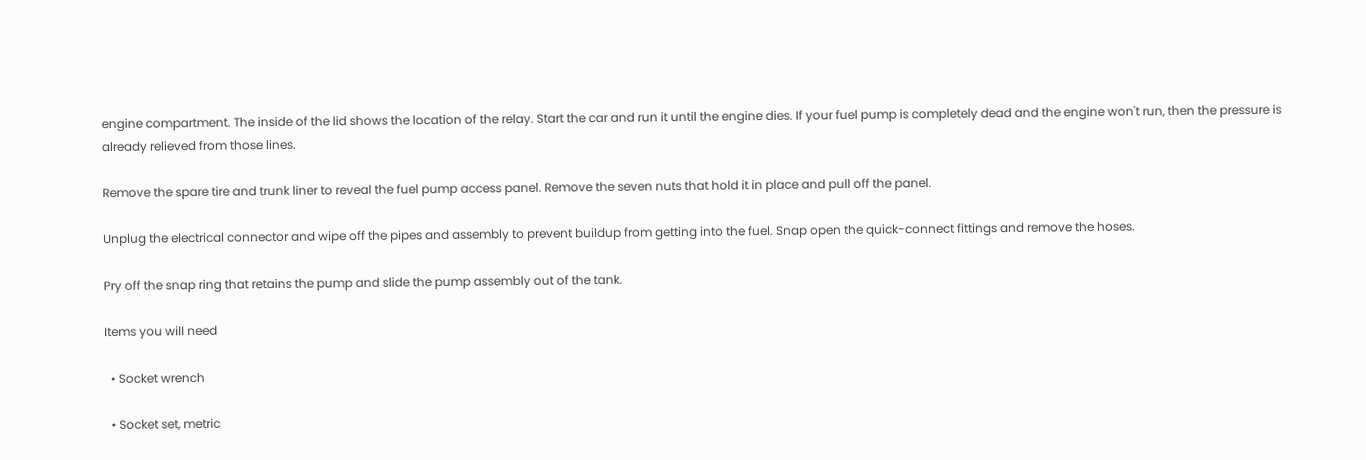engine compartment. The inside of the lid shows the location of the relay. Start the car and run it until the engine dies. If your fuel pump is completely dead and the engine won't run, then the pressure is already relieved from those lines.

Remove the spare tire and trunk liner to reveal the fuel pump access panel. Remove the seven nuts that hold it in place and pull off the panel.

Unplug the electrical connector and wipe off the pipes and assembly to prevent buildup from getting into the fuel. Snap open the quick-connect fittings and remove the hoses.

Pry off the snap ring that retains the pump and slide the pump assembly out of the tank.

Items you will need

  • Socket wrench

  • Socket set, metric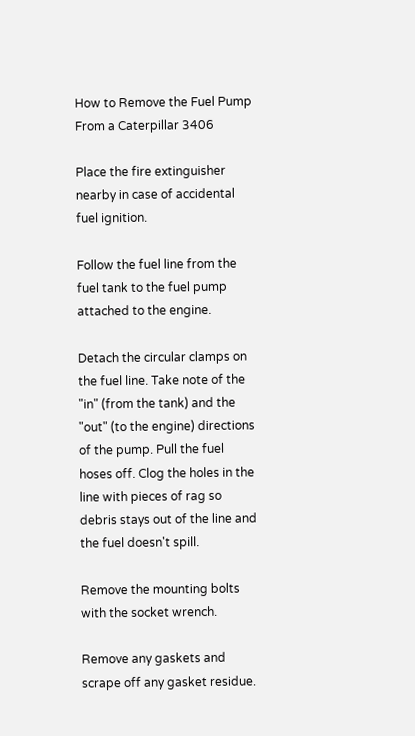How to Remove the Fuel Pump From a Caterpillar 3406

Place the fire extinguisher nearby in case of accidental fuel ignition.

Follow the fuel line from the fuel tank to the fuel pump attached to the engine.

Detach the circular clamps on the fuel line. Take note of the "in" (from the tank) and the "out" (to the engine) directions of the pump. Pull the fuel hoses off. Clog the holes in the line with pieces of rag so debris stays out of the line and the fuel doesn't spill.

Remove the mounting bolts with the socket wrench.

Remove any gaskets and scrape off any gasket residue.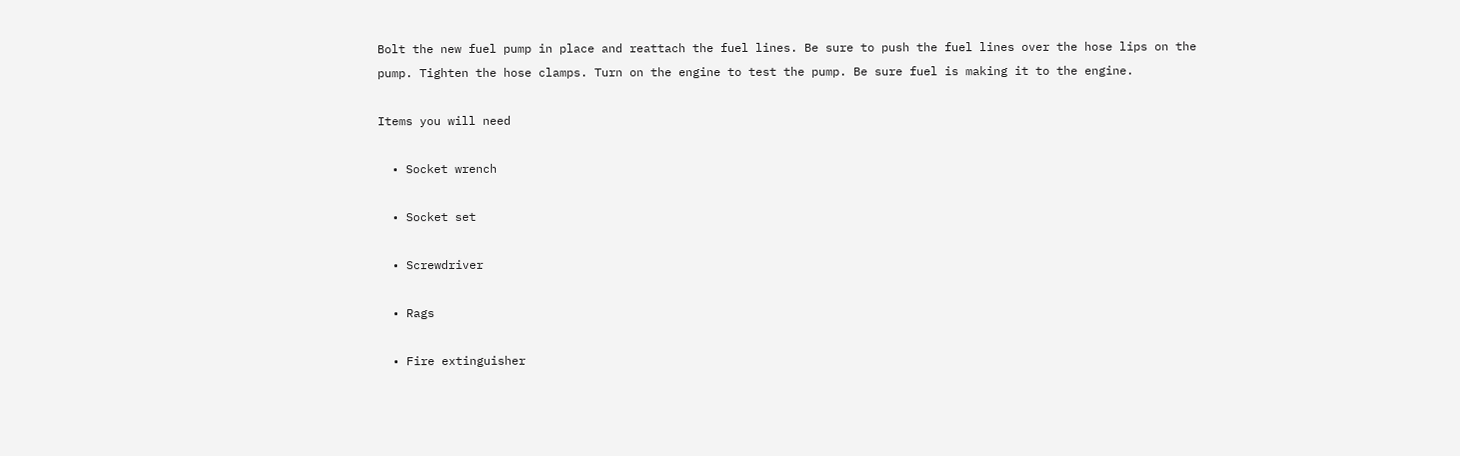Bolt the new fuel pump in place and reattach the fuel lines. Be sure to push the fuel lines over the hose lips on the pump. Tighten the hose clamps. Turn on the engine to test the pump. Be sure fuel is making it to the engine.

Items you will need

  • Socket wrench

  • Socket set

  • Screwdriver

  • Rags

  • Fire extinguisher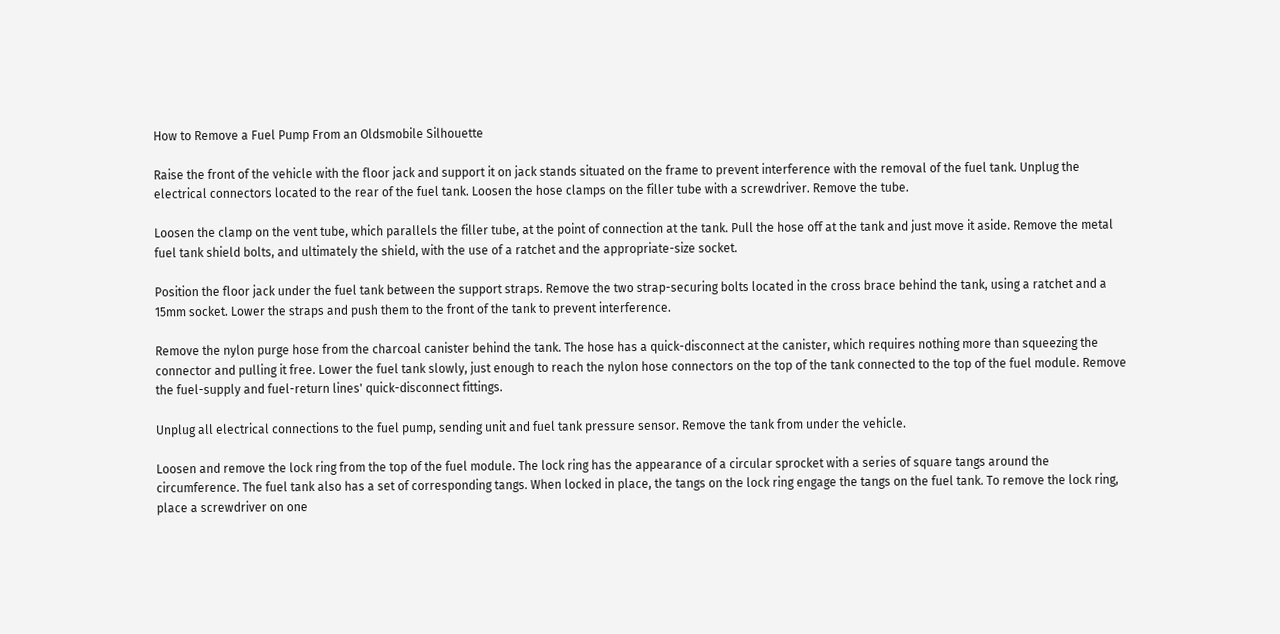How to Remove a Fuel Pump From an Oldsmobile Silhouette

Raise the front of the vehicle with the floor jack and support it on jack stands situated on the frame to prevent interference with the removal of the fuel tank. Unplug the electrical connectors located to the rear of the fuel tank. Loosen the hose clamps on the filler tube with a screwdriver. Remove the tube.

Loosen the clamp on the vent tube, which parallels the filler tube, at the point of connection at the tank. Pull the hose off at the tank and just move it aside. Remove the metal fuel tank shield bolts, and ultimately the shield, with the use of a ratchet and the appropriate-size socket.

Position the floor jack under the fuel tank between the support straps. Remove the two strap-securing bolts located in the cross brace behind the tank, using a ratchet and a 15mm socket. Lower the straps and push them to the front of the tank to prevent interference.

Remove the nylon purge hose from the charcoal canister behind the tank. The hose has a quick-disconnect at the canister, which requires nothing more than squeezing the connector and pulling it free. Lower the fuel tank slowly, just enough to reach the nylon hose connectors on the top of the tank connected to the top of the fuel module. Remove the fuel-supply and fuel-return lines' quick-disconnect fittings.

Unplug all electrical connections to the fuel pump, sending unit and fuel tank pressure sensor. Remove the tank from under the vehicle.

Loosen and remove the lock ring from the top of the fuel module. The lock ring has the appearance of a circular sprocket with a series of square tangs around the circumference. The fuel tank also has a set of corresponding tangs. When locked in place, the tangs on the lock ring engage the tangs on the fuel tank. To remove the lock ring, place a screwdriver on one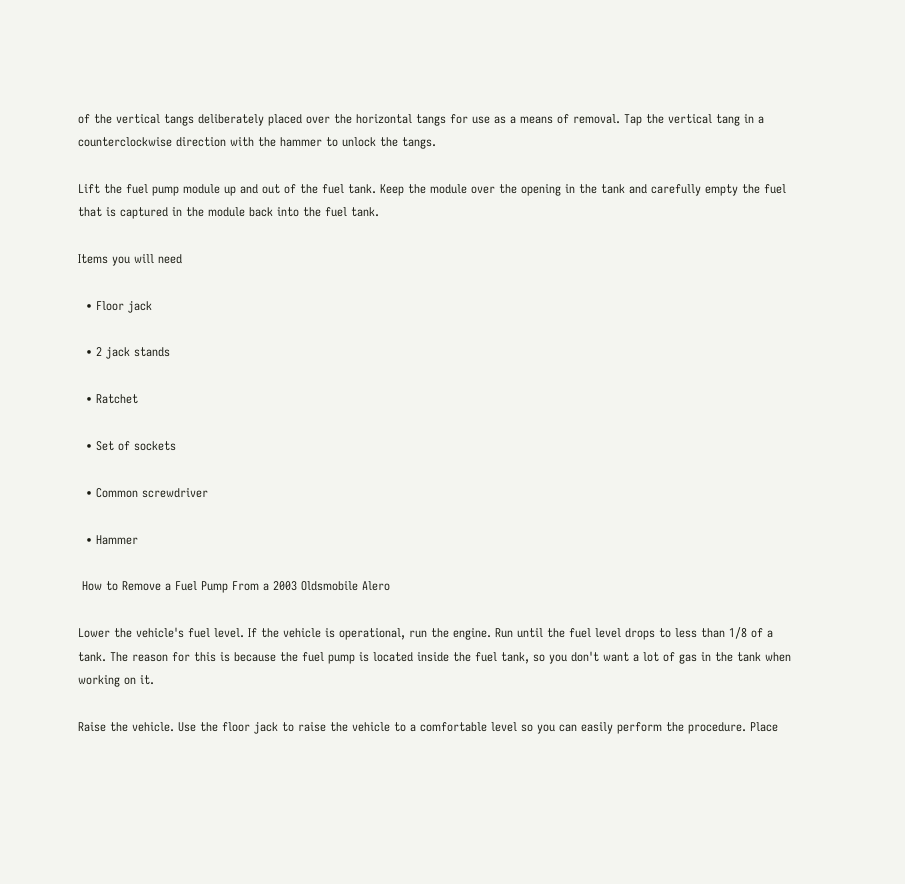of the vertical tangs deliberately placed over the horizontal tangs for use as a means of removal. Tap the vertical tang in a counterclockwise direction with the hammer to unlock the tangs.

Lift the fuel pump module up and out of the fuel tank. Keep the module over the opening in the tank and carefully empty the fuel that is captured in the module back into the fuel tank.

Items you will need

  • Floor jack

  • 2 jack stands

  • Ratchet

  • Set of sockets

  • Common screwdriver

  • Hammer

 How to Remove a Fuel Pump From a 2003 Oldsmobile Alero

Lower the vehicle's fuel level. If the vehicle is operational, run the engine. Run until the fuel level drops to less than 1/8 of a tank. The reason for this is because the fuel pump is located inside the fuel tank, so you don't want a lot of gas in the tank when working on it.

Raise the vehicle. Use the floor jack to raise the vehicle to a comfortable level so you can easily perform the procedure. Place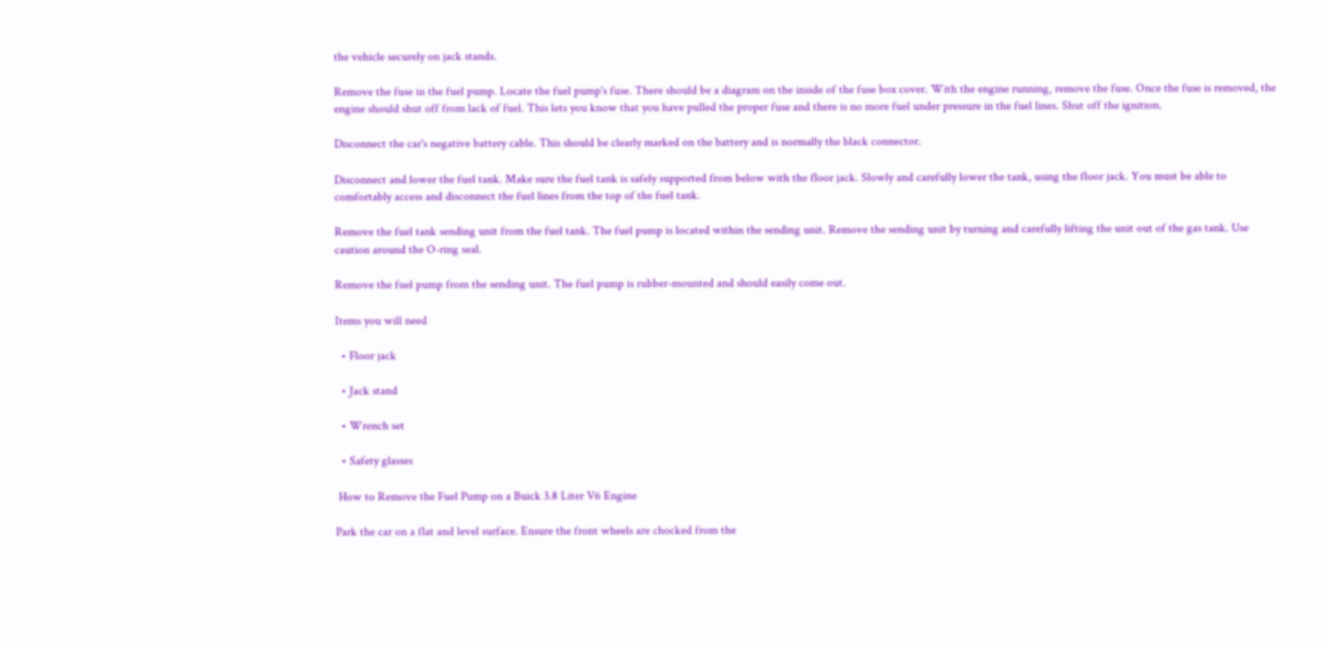the vehicle securely on jack stands.

Remove the fuse in the fuel pump. Locate the fuel pump's fuse. There should be a diagram on the inside of the fuse box cover. With the engine running, remove the fuse. Once the fuse is removed, the engine should shut off from lack of fuel. This lets you know that you have pulled the proper fuse and there is no more fuel under pressure in the fuel lines. Shut off the ignition.

Disconnect the car's negative battery cable. This should be clearly marked on the battery and is normally the black connector.

Disconnect and lower the fuel tank. Make sure the fuel tank is safely supported from below with the floor jack. Slowly and carefully lower the tank, using the floor jack. You must be able to comfortably access and disconnect the fuel lines from the top of the fuel tank.

Remove the fuel tank sending unit from the fuel tank. The fuel pump is located within the sending unit. Remove the sending unit by turning and carefully lifting the unit out of the gas tank. Use caution around the O-ring seal.

Remove the fuel pump from the sending unit. The fuel pump is rubber-mounted and should easily come out.

Items you will need

  • Floor jack

  • Jack stand

  • Wrench set

  • Safety glasses

 How to Remove the Fuel Pump on a Buick 3.8 Liter V6 Engine

Park the car on a flat and level surface. Ensure the front wheels are chocked from the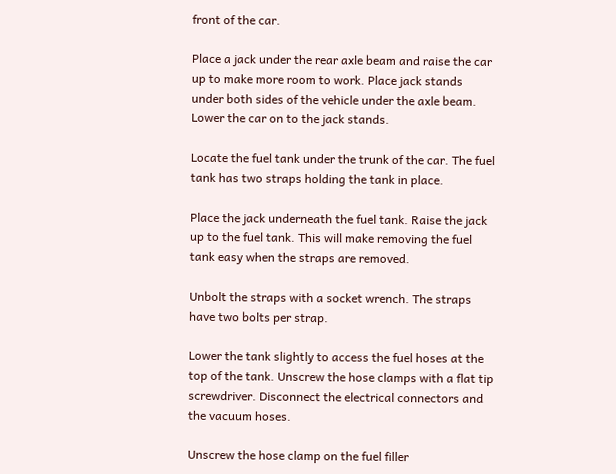front of the car.

Place a jack under the rear axle beam and raise the car up to make more room to work. Place jack stands under both sides of the vehicle under the axle beam. Lower the car on to the jack stands.

Locate the fuel tank under the trunk of the car. The fuel tank has two straps holding the tank in place.

Place the jack underneath the fuel tank. Raise the jack up to the fuel tank. This will make removing the fuel tank easy when the straps are removed.

Unbolt the straps with a socket wrench. The straps have two bolts per strap.

Lower the tank slightly to access the fuel hoses at the top of the tank. Unscrew the hose clamps with a flat tip screwdriver. Disconnect the electrical connectors and the vacuum hoses.

Unscrew the hose clamp on the fuel filler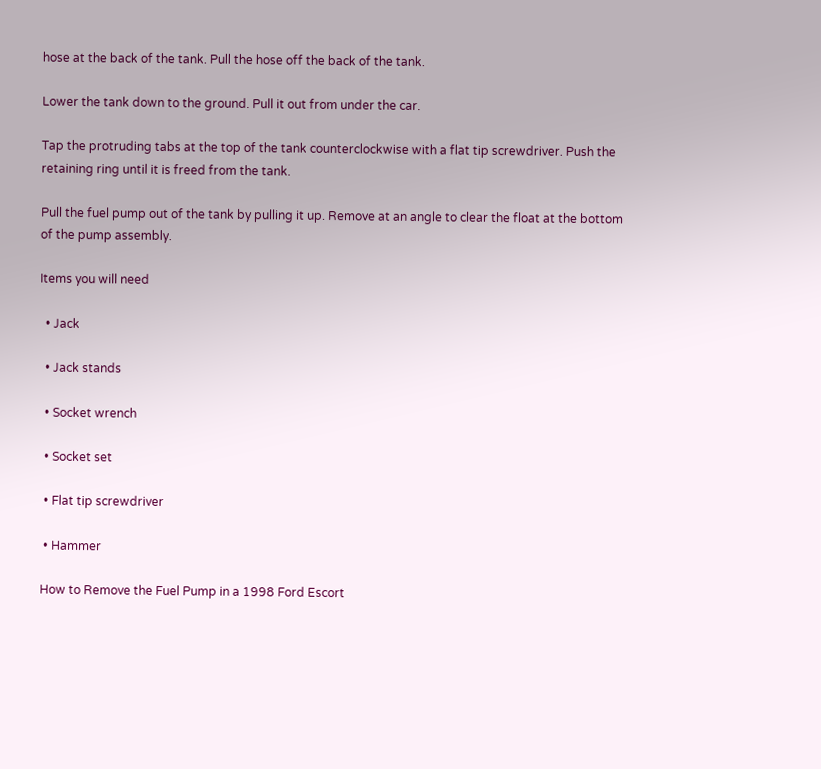hose at the back of the tank. Pull the hose off the back of the tank.

Lower the tank down to the ground. Pull it out from under the car.

Tap the protruding tabs at the top of the tank counterclockwise with a flat tip screwdriver. Push the retaining ring until it is freed from the tank.

Pull the fuel pump out of the tank by pulling it up. Remove at an angle to clear the float at the bottom of the pump assembly.

Items you will need

  • Jack

  • Jack stands

  • Socket wrench

  • Socket set

  • Flat tip screwdriver

  • Hammer

 How to Remove the Fuel Pump in a 1998 Ford Escort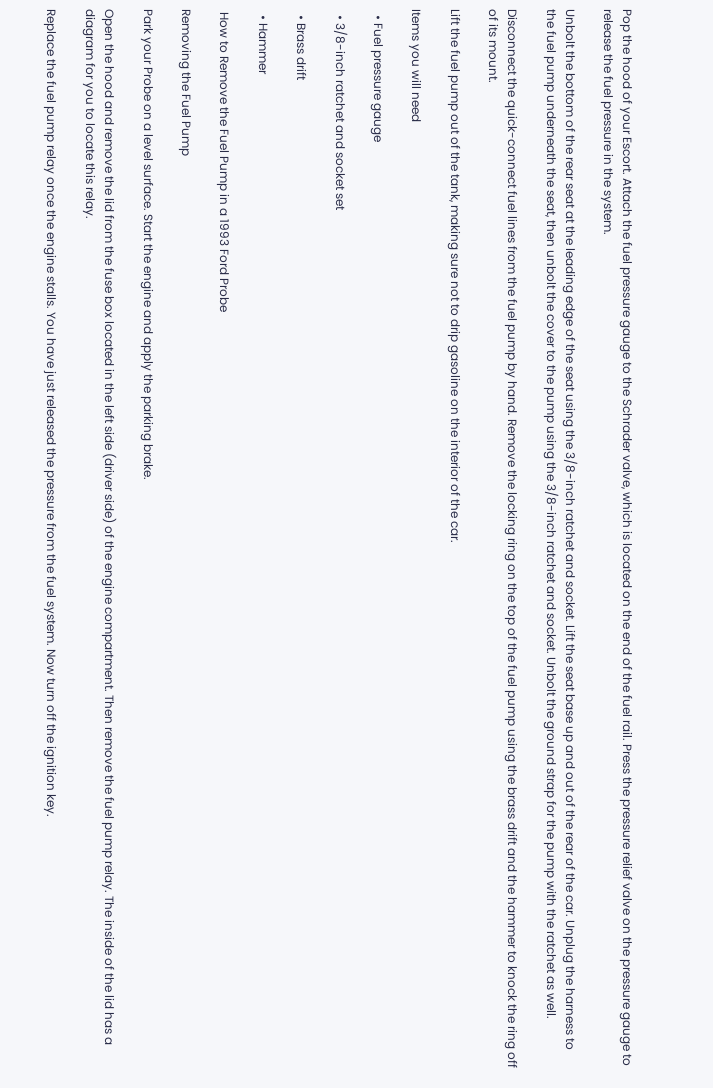Pop the hood of your Escort. Attach the fuel pressure gauge to the Schrader valve, which is located on the end of the fuel rail. Press the pressure relief valve on the pressure gauge to release the fuel pressure in the system.

Unbolt the bottom of the rear seat at the leading edge of the seat using the 3/8-inch ratchet and socket. Lift the seat base up and out of the rear of the car. Unplug the harness to the fuel pump underneath the seat, then unbolt the cover to the pump using the 3/8-inch ratchet and socket. Unbolt the ground strap for the pump with the ratchet as well.

Disconnect the quick-connect fuel lines from the fuel pump by hand. Remove the locking ring on the top of the fuel pump using the brass drift and the hammer to knock the ring off of its mount.

Lift the fuel pump out of the tank, making sure not to drip gasoline on the interior of the car.

Items you will need

  • Fuel pressure gauge

  • 3/8-inch ratchet and socket set

  • Brass drift

  • Hammer

 How to Remove the Fuel Pump in a 1993 Ford Probe

Removing the Fuel Pump

Park your Probe on a level surface. Start the engine and apply the parking brake.

Open the hood and remove the lid from the fuse box located in the left side (driver side) of the engine compartment. Then remove the fuel pump relay. The inside of the lid has a diagram for you to locate this relay.

Replace the fuel pump relay once the engine stalls. You have just released the pressure from the fuel system. Now turn off the ignition key.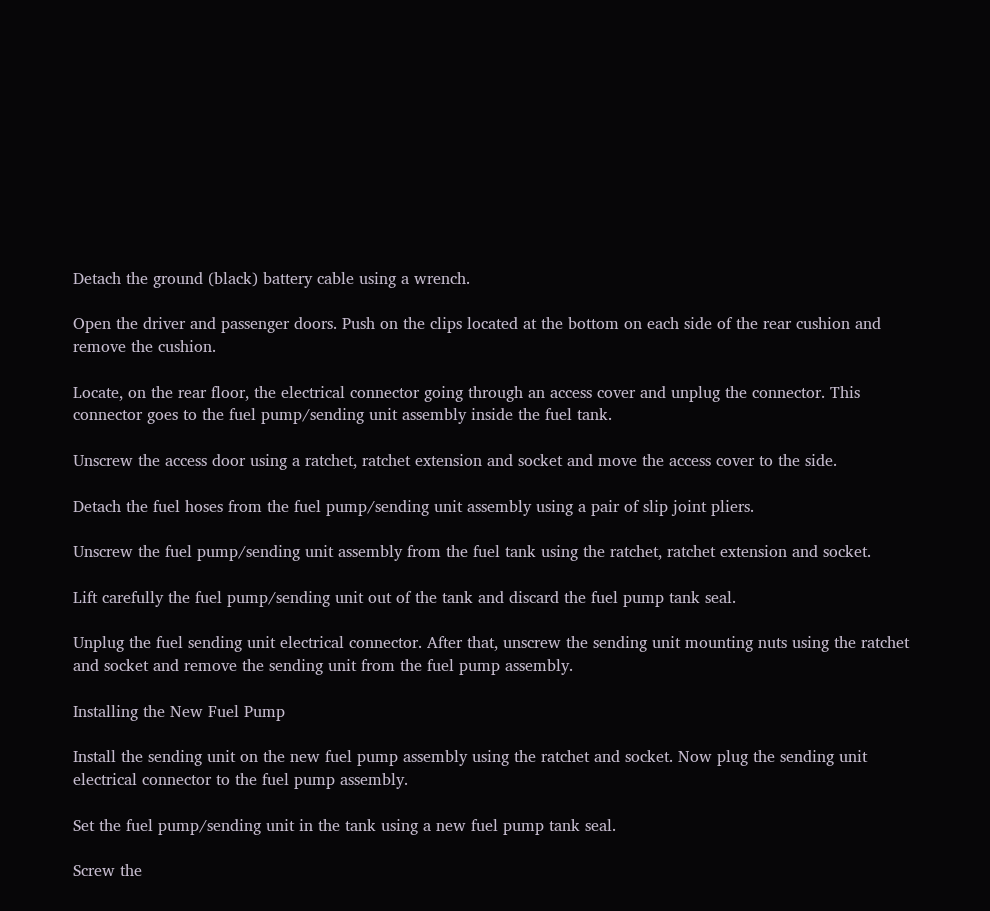Detach the ground (black) battery cable using a wrench.

Open the driver and passenger doors. Push on the clips located at the bottom on each side of the rear cushion and remove the cushion.

Locate, on the rear floor, the electrical connector going through an access cover and unplug the connector. This connector goes to the fuel pump/sending unit assembly inside the fuel tank.

Unscrew the access door using a ratchet, ratchet extension and socket and move the access cover to the side.

Detach the fuel hoses from the fuel pump/sending unit assembly using a pair of slip joint pliers.

Unscrew the fuel pump/sending unit assembly from the fuel tank using the ratchet, ratchet extension and socket.

Lift carefully the fuel pump/sending unit out of the tank and discard the fuel pump tank seal.

Unplug the fuel sending unit electrical connector. After that, unscrew the sending unit mounting nuts using the ratchet and socket and remove the sending unit from the fuel pump assembly.

Installing the New Fuel Pump

Install the sending unit on the new fuel pump assembly using the ratchet and socket. Now plug the sending unit electrical connector to the fuel pump assembly.

Set the fuel pump/sending unit in the tank using a new fuel pump tank seal.

Screw the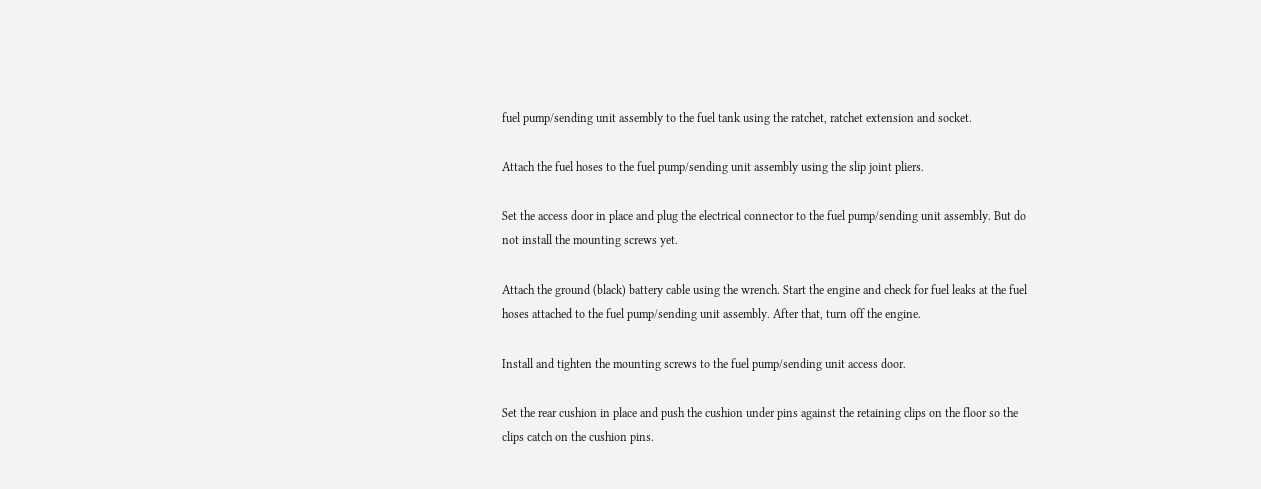fuel pump/sending unit assembly to the fuel tank using the ratchet, ratchet extension and socket.

Attach the fuel hoses to the fuel pump/sending unit assembly using the slip joint pliers.

Set the access door in place and plug the electrical connector to the fuel pump/sending unit assembly. But do not install the mounting screws yet.

Attach the ground (black) battery cable using the wrench. Start the engine and check for fuel leaks at the fuel hoses attached to the fuel pump/sending unit assembly. After that, turn off the engine.

Install and tighten the mounting screws to the fuel pump/sending unit access door.

Set the rear cushion in place and push the cushion under pins against the retaining clips on the floor so the clips catch on the cushion pins.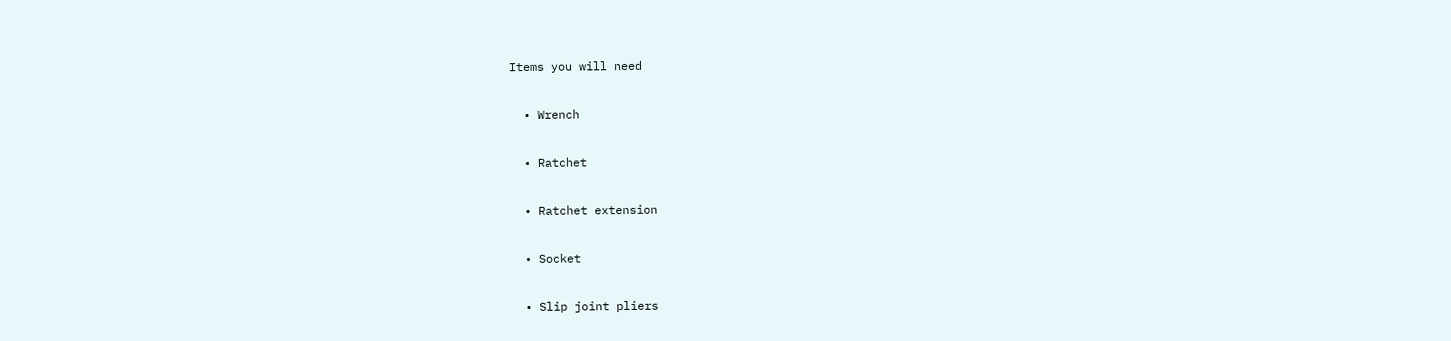Items you will need

  • Wrench

  • Ratchet

  • Ratchet extension

  • Socket

  • Slip joint pliers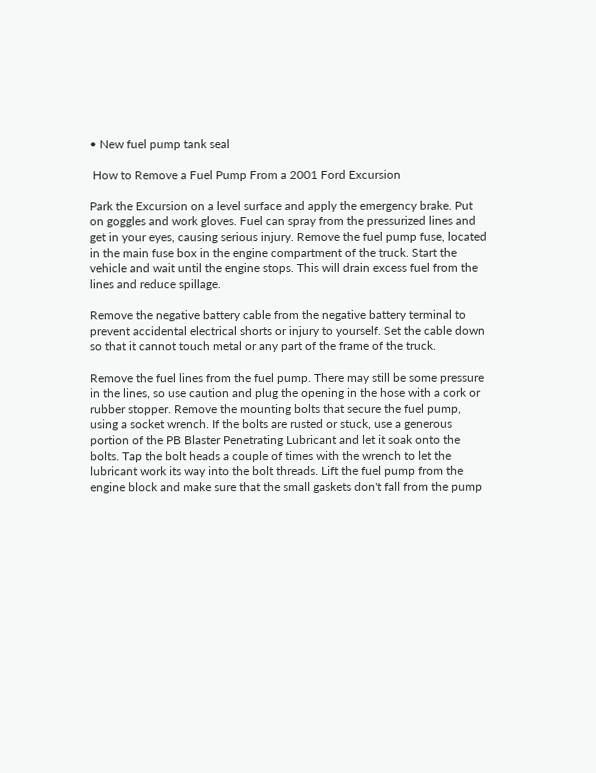• New fuel pump tank seal

 How to Remove a Fuel Pump From a 2001 Ford Excursion

Park the Excursion on a level surface and apply the emergency brake. Put on goggles and work gloves. Fuel can spray from the pressurized lines and get in your eyes, causing serious injury. Remove the fuel pump fuse, located in the main fuse box in the engine compartment of the truck. Start the vehicle and wait until the engine stops. This will drain excess fuel from the lines and reduce spillage.

Remove the negative battery cable from the negative battery terminal to prevent accidental electrical shorts or injury to yourself. Set the cable down so that it cannot touch metal or any part of the frame of the truck.

Remove the fuel lines from the fuel pump. There may still be some pressure in the lines, so use caution and plug the opening in the hose with a cork or rubber stopper. Remove the mounting bolts that secure the fuel pump, using a socket wrench. If the bolts are rusted or stuck, use a generous portion of the PB Blaster Penetrating Lubricant and let it soak onto the bolts. Tap the bolt heads a couple of times with the wrench to let the lubricant work its way into the bolt threads. Lift the fuel pump from the engine block and make sure that the small gaskets don't fall from the pump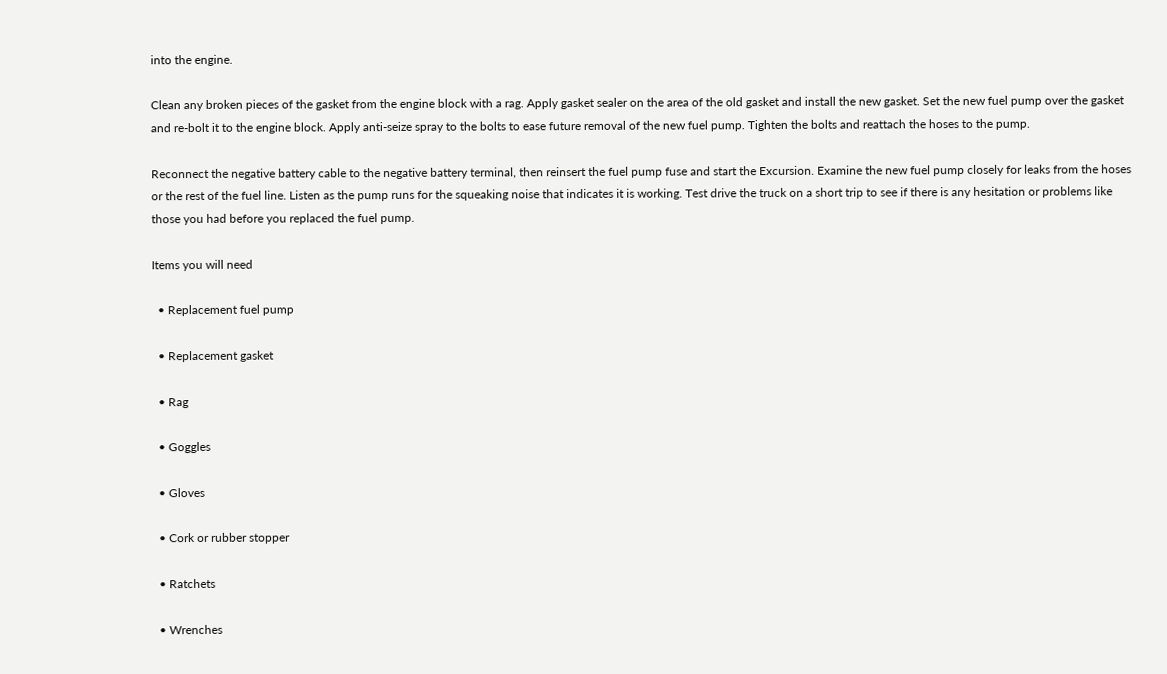into the engine.

Clean any broken pieces of the gasket from the engine block with a rag. Apply gasket sealer on the area of the old gasket and install the new gasket. Set the new fuel pump over the gasket and re-bolt it to the engine block. Apply anti-seize spray to the bolts to ease future removal of the new fuel pump. Tighten the bolts and reattach the hoses to the pump.

Reconnect the negative battery cable to the negative battery terminal, then reinsert the fuel pump fuse and start the Excursion. Examine the new fuel pump closely for leaks from the hoses or the rest of the fuel line. Listen as the pump runs for the squeaking noise that indicates it is working. Test drive the truck on a short trip to see if there is any hesitation or problems like those you had before you replaced the fuel pump.

Items you will need

  • Replacement fuel pump

  • Replacement gasket

  • Rag

  • Goggles

  • Gloves

  • Cork or rubber stopper

  • Ratchets

  • Wrenches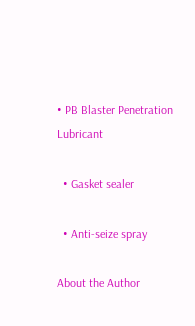• PB Blaster Penetration Lubricant

  • Gasket sealer

  • Anti-seize spray

About the Author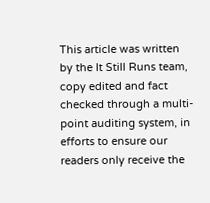This article was written by the It Still Runs team, copy edited and fact checked through a multi-point auditing system, in efforts to ensure our readers only receive the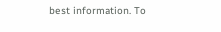best information. To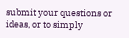submit your questions or ideas, or to simply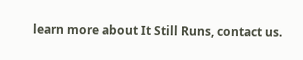learn more about It Still Runs, contact us.